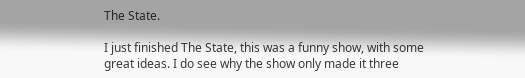The State.

I just finished The State, this was a funny show, with some great ideas. I do see why the show only made it three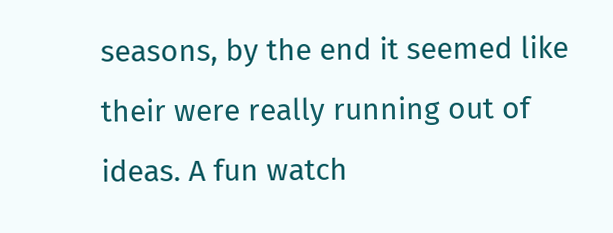seasons, by the end it seemed like their were really running out of ideas. A fun watch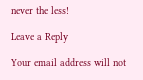never the less!

Leave a Reply

Your email address will not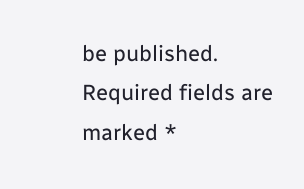be published. Required fields are marked *